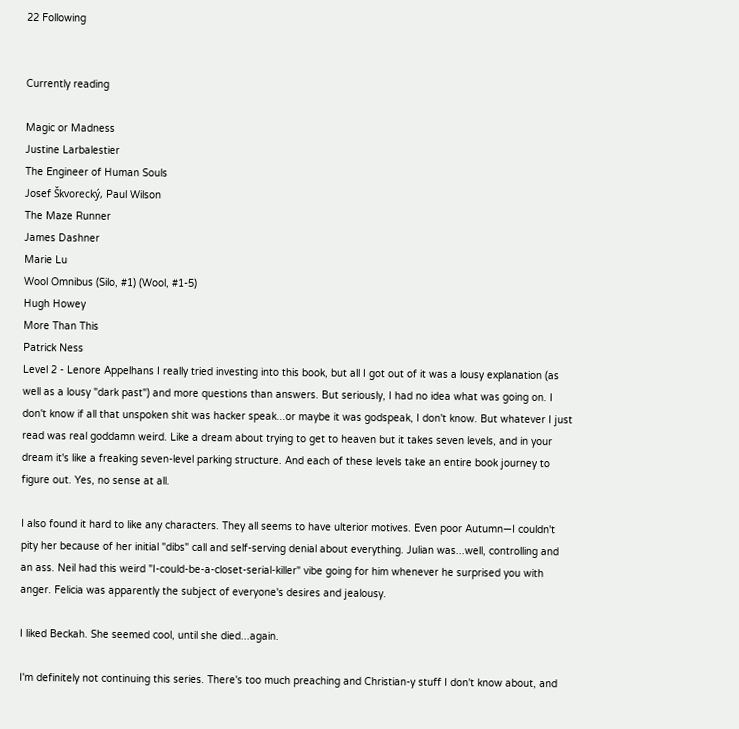22 Following


Currently reading

Magic or Madness
Justine Larbalestier
The Engineer of Human Souls
Josef Škvorecký, Paul Wilson
The Maze Runner
James Dashner
Marie Lu
Wool Omnibus (Silo, #1) (Wool, #1-5)
Hugh Howey
More Than This
Patrick Ness
Level 2 - Lenore Appelhans I really tried investing into this book, but all I got out of it was a lousy explanation (as well as a lousy "dark past") and more questions than answers. But seriously, I had no idea what was going on. I don't know if all that unspoken shit was hacker speak...or maybe it was godspeak, I don't know. But whatever I just read was real goddamn weird. Like a dream about trying to get to heaven but it takes seven levels, and in your dream it's like a freaking seven-level parking structure. And each of these levels take an entire book journey to figure out. Yes, no sense at all.

I also found it hard to like any characters. They all seems to have ulterior motives. Even poor Autumn—I couldn't pity her because of her initial "dibs" call and self-serving denial about everything. Julian was...well, controlling and an ass. Neil had this weird "I-could-be-a-closet-serial-killer" vibe going for him whenever he surprised you with anger. Felicia was apparently the subject of everyone's desires and jealousy.

I liked Beckah. She seemed cool, until she died...again.

I'm definitely not continuing this series. There's too much preaching and Christian-y stuff I don't know about, and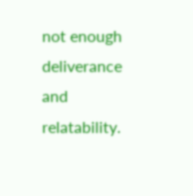not enough deliverance and relatability.